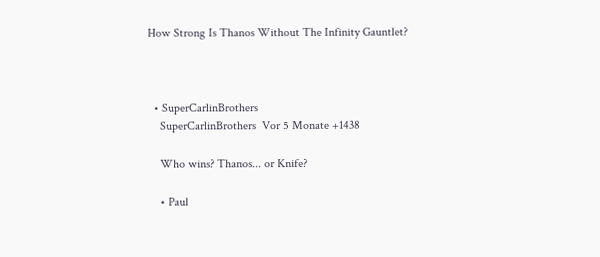How Strong Is Thanos Without The Infinity Gauntlet?



  • SuperCarlinBrothers
    SuperCarlinBrothers  Vor 5 Monate +1438

    Who wins? Thanos... or Knife?

    • Paul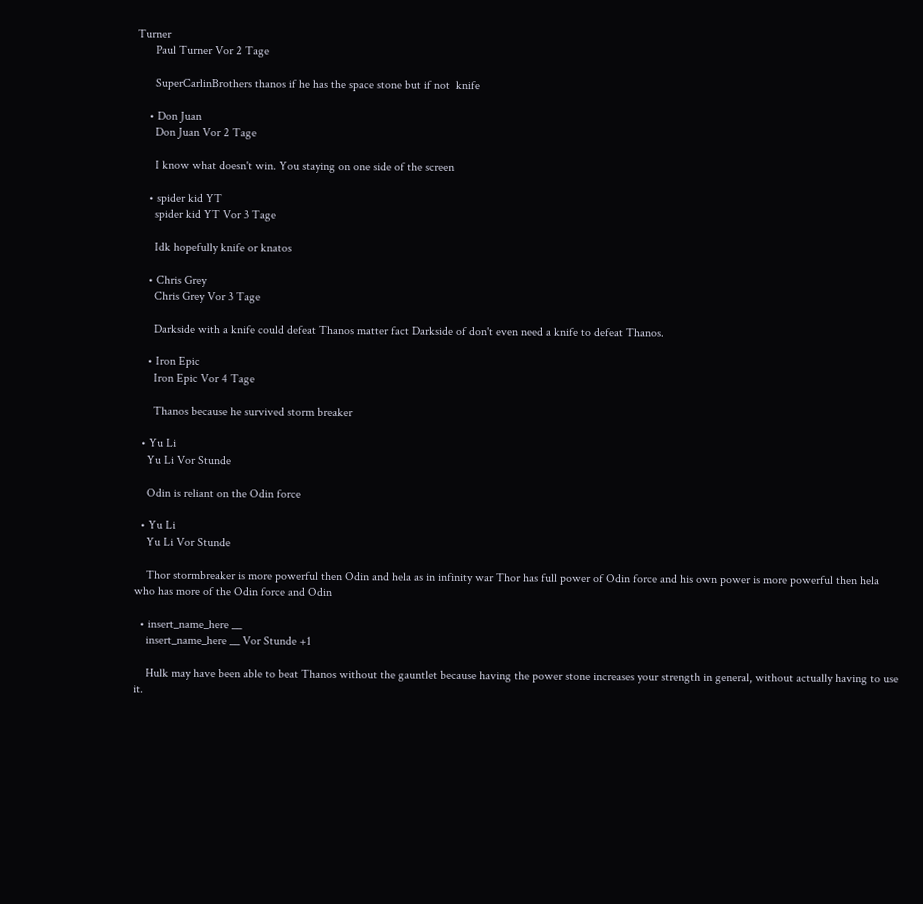Turner
      Paul Turner Vor 2 Tage

      SuperCarlinBrothers thanos if he has the space stone but if not  knife

    • Don Juan
      Don Juan Vor 2 Tage

      I know what doesn't win. You staying on one side of the screen

    • spider kid YT
      spider kid YT Vor 3 Tage

      Idk hopefully knife or knatos

    • Chris Grey
      Chris Grey Vor 3 Tage

      Darkside with a knife could defeat Thanos matter fact Darkside of don't even need a knife to defeat Thanos.

    • Iron Epic
      Iron Epic Vor 4 Tage

      Thanos because he survived storm breaker

  • Yu Li
    Yu Li Vor Stunde

    Odin is reliant on the Odin force

  • Yu Li
    Yu Li Vor Stunde

    Thor stormbreaker is more powerful then Odin and hela as in infinity war Thor has full power of Odin force and his own power is more powerful then hela who has more of the Odin force and Odin

  • insert_name_here __
    insert_name_here __ Vor Stunde +1

    Hulk may have been able to beat Thanos without the gauntlet because having the power stone increases your strength in general, without actually having to use it.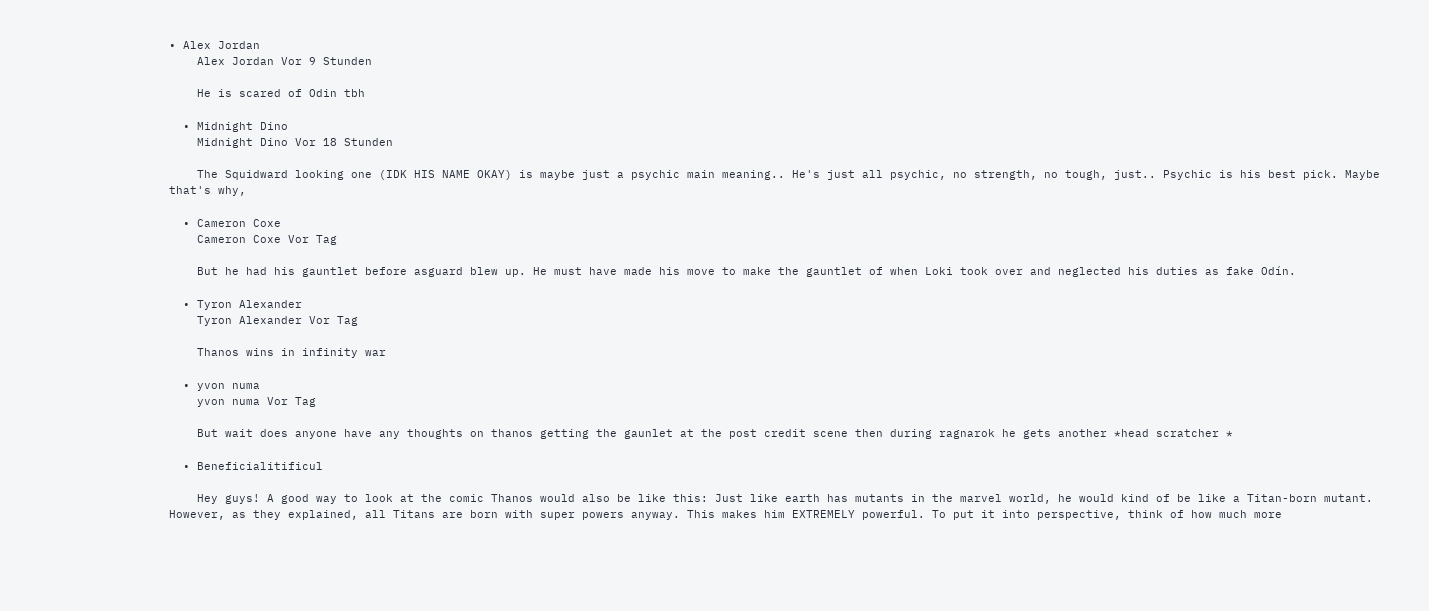• Alex Jordan
    Alex Jordan Vor 9 Stunden

    He is scared of Odin tbh

  • Midnight Dino
    Midnight Dino Vor 18 Stunden

    The Squidward looking one (IDK HIS NAME OKAY) is maybe just a psychic main meaning.. He's just all psychic, no strength, no tough, just.. Psychic is his best pick. Maybe that's why,

  • Cameron Coxe
    Cameron Coxe Vor Tag

    But he had his gauntlet before asguard blew up. He must have made his move to make the gauntlet of when Loki took over and neglected his duties as fake Odín.

  • Tyron Alexander
    Tyron Alexander Vor Tag

    Thanos wins in infinity war

  • yvon numa
    yvon numa Vor Tag

    But wait does anyone have any thoughts on thanos getting the gaunlet at the post credit scene then during ragnarok he gets another *head scratcher *

  • Beneficialitificul

    Hey guys! A good way to look at the comic Thanos would also be like this: Just like earth has mutants in the marvel world, he would kind of be like a Titan-born mutant. However, as they explained, all Titans are born with super powers anyway. This makes him EXTREMELY powerful. To put it into perspective, think of how much more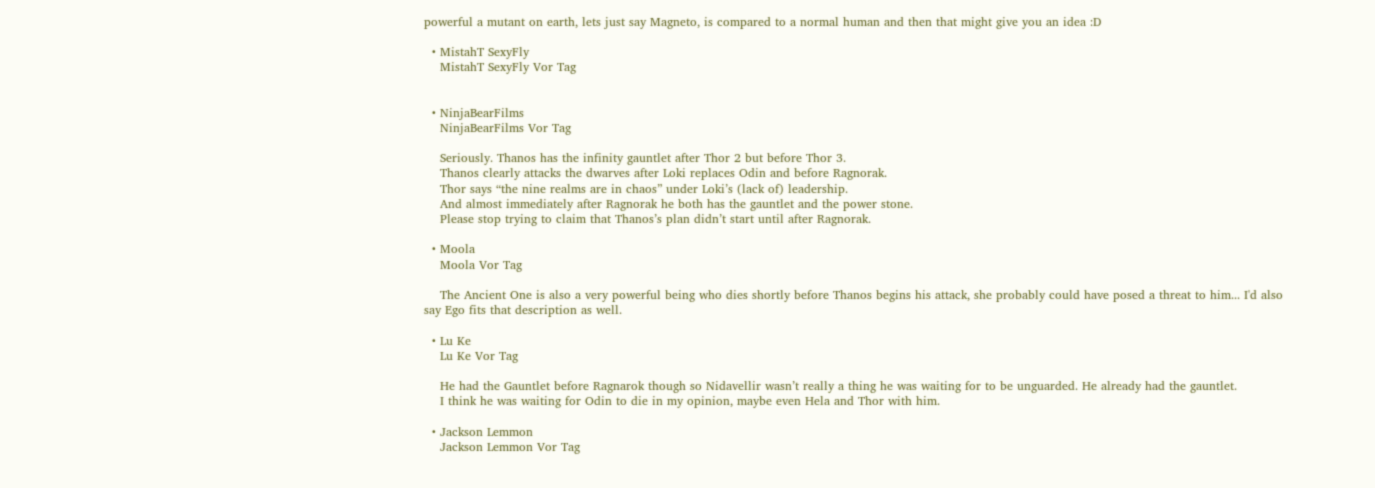powerful a mutant on earth, lets just say Magneto, is compared to a normal human and then that might give you an idea :D

  • MistahT SexyFly
    MistahT SexyFly Vor Tag


  • NinjaBearFilms
    NinjaBearFilms Vor Tag

    Seriously. Thanos has the infinity gauntlet after Thor 2 but before Thor 3.
    Thanos clearly attacks the dwarves after Loki replaces Odin and before Ragnorak.
    Thor says “the nine realms are in chaos” under Loki’s (lack of) leadership.
    And almost immediately after Ragnorak he both has the gauntlet and the power stone.
    Please stop trying to claim that Thanos’s plan didn’t start until after Ragnorak.

  • Moola
    Moola Vor Tag

    The Ancient One is also a very powerful being who dies shortly before Thanos begins his attack, she probably could have posed a threat to him... I'd also say Ego fits that description as well.

  • Lu Ke
    Lu Ke Vor Tag

    He had the Gauntlet before Ragnarok though so Nidavellir wasn’t really a thing he was waiting for to be unguarded. He already had the gauntlet.
    I think he was waiting for Odin to die in my opinion, maybe even Hela and Thor with him.

  • Jackson Lemmon
    Jackson Lemmon Vor Tag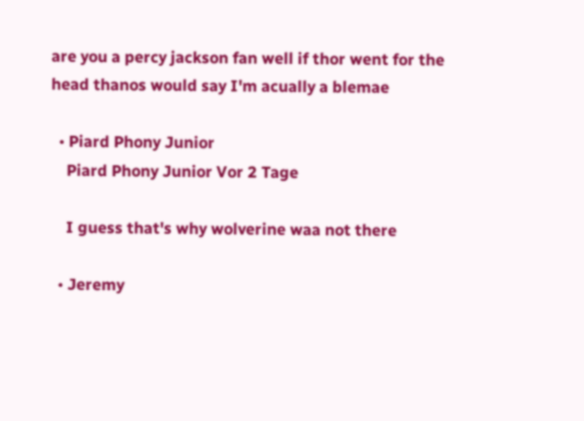are you a percy jackson fan well if thor went for the head thanos would say I'm acually a blemae

  • Piard Phony Junior
    Piard Phony Junior Vor 2 Tage

    I guess that's why wolverine waa not there

  • Jeremy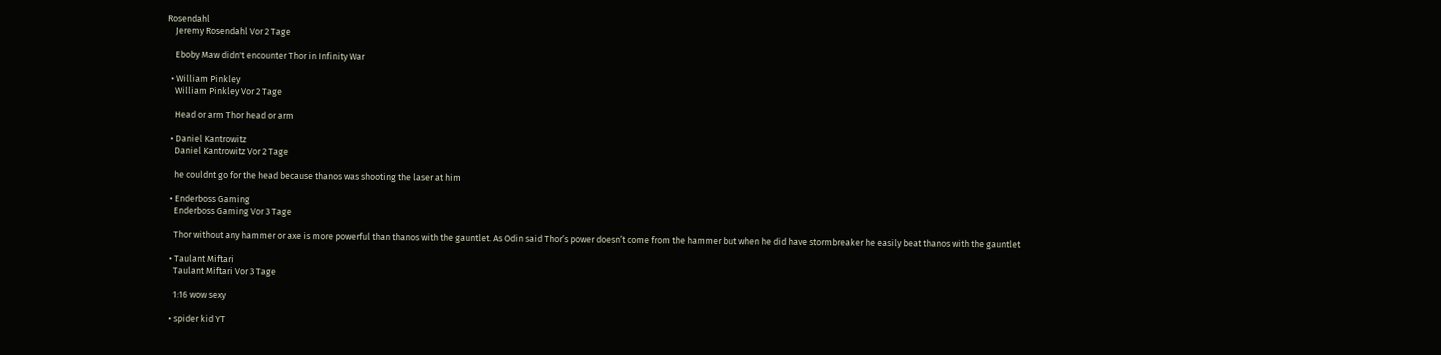Rosendahl
    Jeremy Rosendahl Vor 2 Tage

    Eboby Maw didn't encounter Thor in Infinity War

  • William Pinkley
    William Pinkley Vor 2 Tage

    Head or arm Thor head or arm

  • Daniel Kantrowitz
    Daniel Kantrowitz Vor 2 Tage

    he couldnt go for the head because thanos was shooting the laser at him

  • Enderboss Gaming
    Enderboss Gaming Vor 3 Tage

    Thor without any hammer or axe is more powerful than thanos with the gauntlet. As Odin said Thor’s power doesn’t come from the hammer but when he did have stormbreaker he easily beat thanos with the gauntlet

  • Taulant Miftari
    Taulant Miftari Vor 3 Tage

    1:16 wow sexy

  • spider kid YT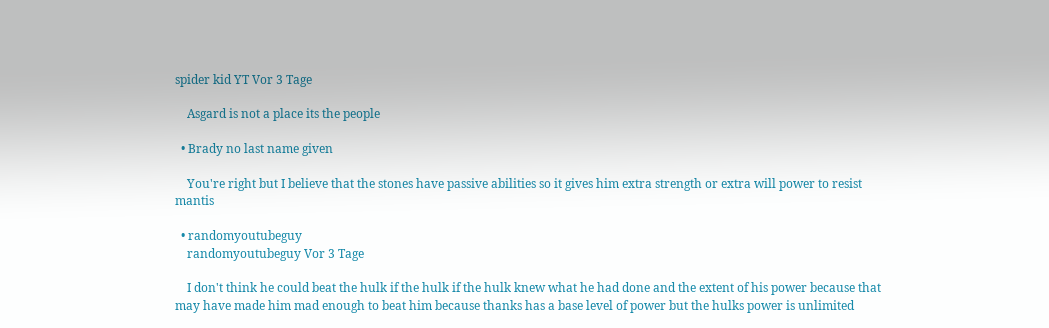spider kid YT Vor 3 Tage

    Asgard is not a place its the people

  • Brady no last name given

    You're right but I believe that the stones have passive abilities so it gives him extra strength or extra will power to resist mantis

  • randomyoutubeguy
    randomyoutubeguy Vor 3 Tage

    I don't think he could beat the hulk if the hulk if the hulk knew what he had done and the extent of his power because that may have made him mad enough to beat him because thanks has a base level of power but the hulks power is unlimited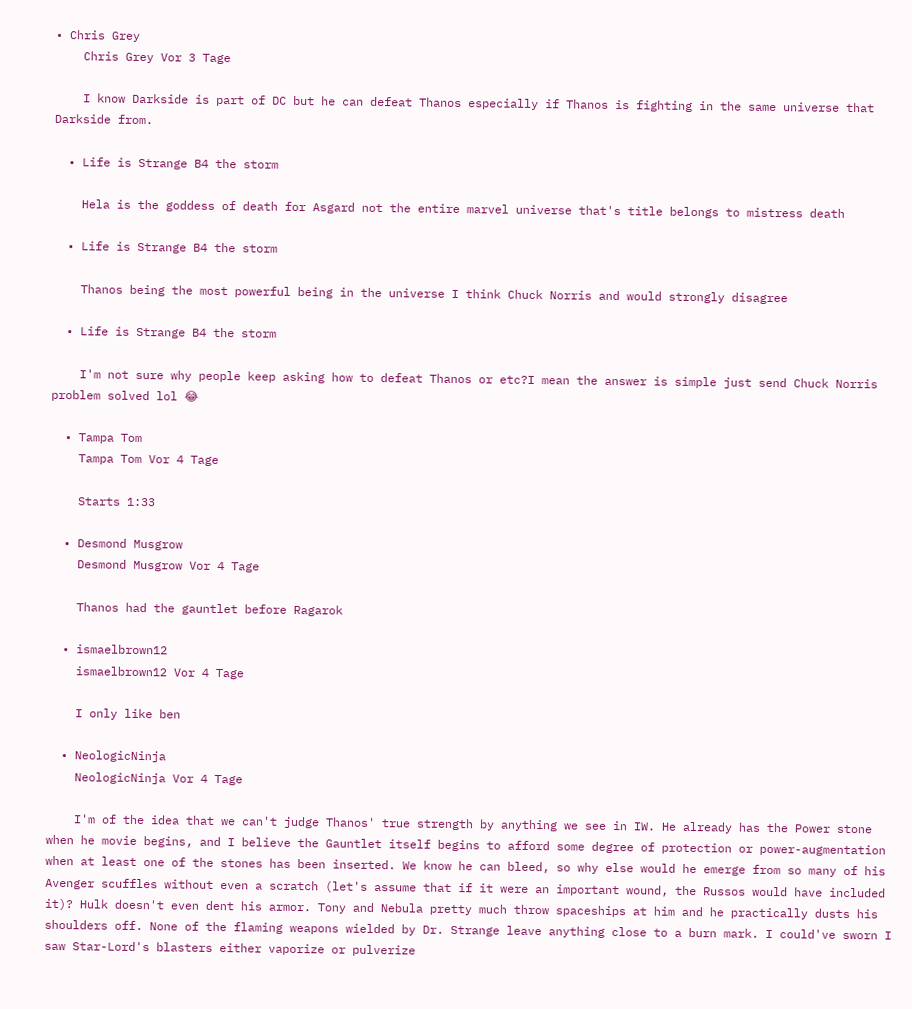• Chris Grey
    Chris Grey Vor 3 Tage

    I know Darkside is part of DC but he can defeat Thanos especially if Thanos is fighting in the same universe that Darkside from.

  • Life is Strange B4 the storm

    Hela is the goddess of death for Asgard not the entire marvel universe that's title belongs to mistress death

  • Life is Strange B4 the storm

    Thanos being the most powerful being in the universe I think Chuck Norris and would strongly disagree

  • Life is Strange B4 the storm

    I'm not sure why people keep asking how to defeat Thanos or etc?I mean the answer is simple just send Chuck Norris problem solved lol 😂

  • Tampa Tom
    Tampa Tom Vor 4 Tage

    Starts 1:33

  • Desmond Musgrow
    Desmond Musgrow Vor 4 Tage

    Thanos had the gauntlet before Ragarok

  • ismaelbrown12
    ismaelbrown12 Vor 4 Tage

    I only like ben

  • NeologicNinja
    NeologicNinja Vor 4 Tage

    I'm of the idea that we can't judge Thanos' true strength by anything we see in IW. He already has the Power stone when he movie begins, and I believe the Gauntlet itself begins to afford some degree of protection or power-augmentation when at least one of the stones has been inserted. We know he can bleed, so why else would he emerge from so many of his Avenger scuffles without even a scratch (let's assume that if it were an important wound, the Russos would have included it)? Hulk doesn't even dent his armor. Tony and Nebula pretty much throw spaceships at him and he practically dusts his shoulders off. None of the flaming weapons wielded by Dr. Strange leave anything close to a burn mark. I could've sworn I saw Star-Lord's blasters either vaporize or pulverize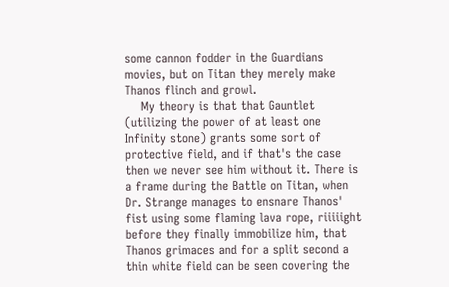some cannon fodder in the Guardians movies, but on Titan they merely make Thanos flinch and growl.
    My theory is that that Gauntlet (utilizing the power of at least one Infinity stone) grants some sort of protective field, and if that's the case then we never see him without it. There is a frame during the Battle on Titan, when Dr. Strange manages to ensnare Thanos' fist using some flaming lava rope, riiiiight before they finally immobilize him, that Thanos grimaces and for a split second a thin white field can be seen covering the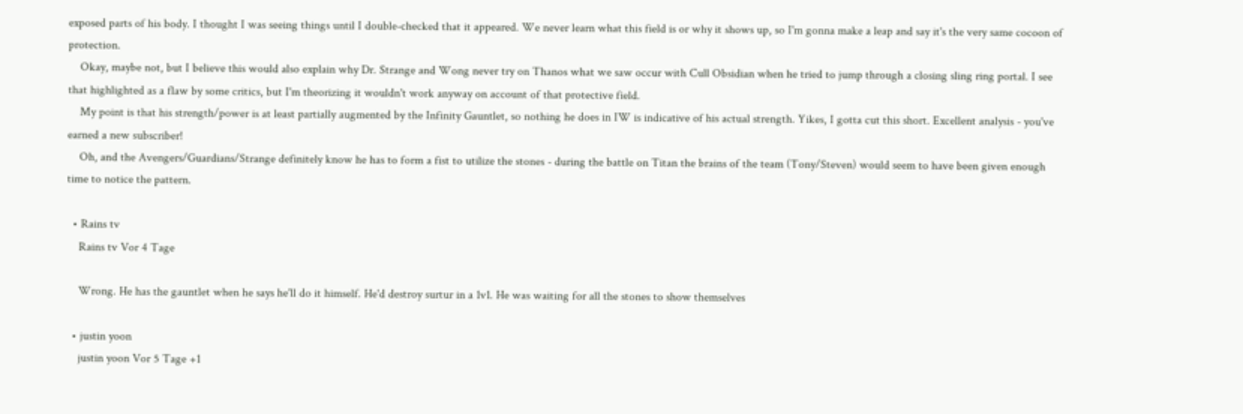exposed parts of his body. I thought I was seeing things until I double-checked that it appeared. We never learn what this field is or why it shows up, so I'm gonna make a leap and say it's the very same cocoon of protection.
    Okay, maybe not, but I believe this would also explain why Dr. Strange and Wong never try on Thanos what we saw occur with Cull Obsidian when he tried to jump through a closing sling ring portal. I see that highlighted as a flaw by some critics, but I'm theorizing it wouldn't work anyway on account of that protective field.
    My point is that his strength/power is at least partially augmented by the Infinity Gauntlet, so nothing he does in IW is indicative of his actual strength. Yikes, I gotta cut this short. Excellent analysis - you've earned a new subscriber!
    Oh, and the Avengers/Guardians/Strange definitely know he has to form a fist to utilize the stones - during the battle on Titan the brains of the team (Tony/Steven) would seem to have been given enough time to notice the pattern.

  • Rains tv
    Rains tv Vor 4 Tage

    Wrong. He has the gauntlet when he says he'll do it himself. He'd destroy surtur in a 1v1. He was waiting for all the stones to show themselves

  • justin yoon
    justin yoon Vor 5 Tage +1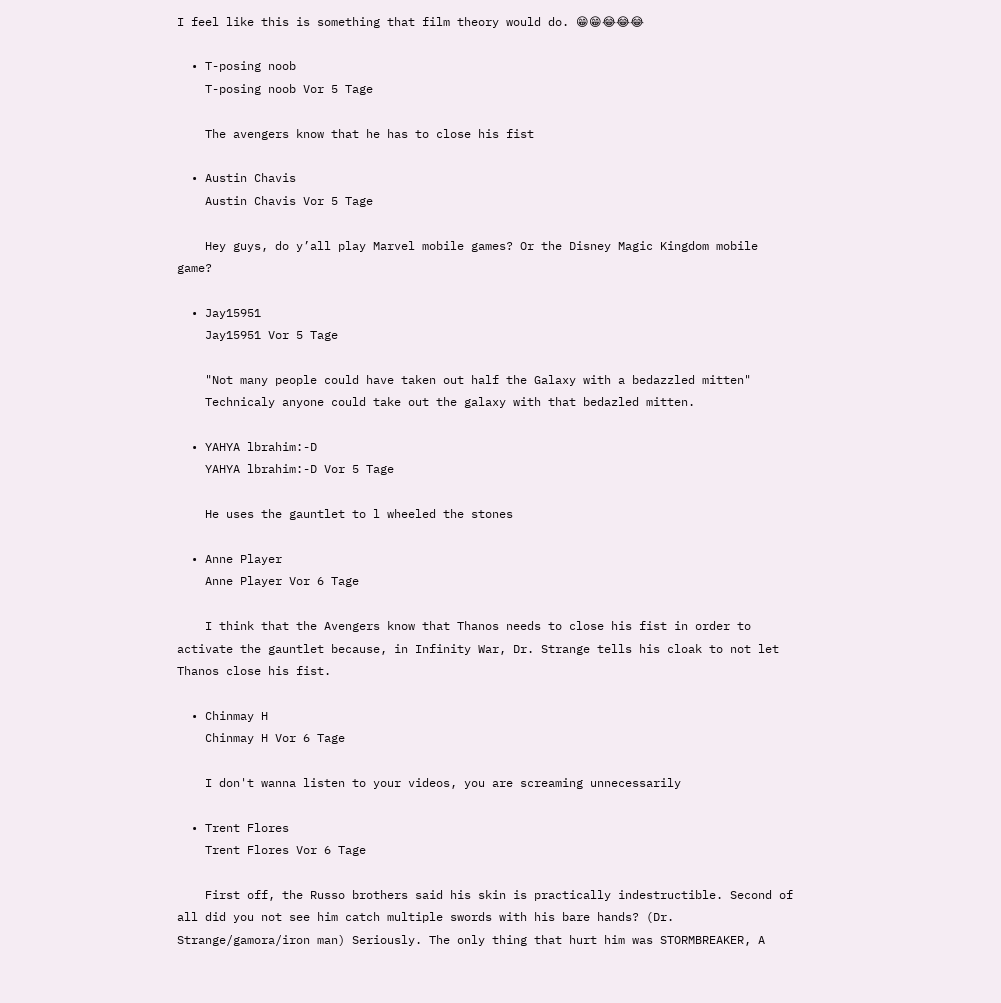I feel like this is something that film theory would do. 😁😁😂😂😂

  • T-posing noob
    T-posing noob Vor 5 Tage

    The avengers know that he has to close his fist

  • Austin Chavis
    Austin Chavis Vor 5 Tage

    Hey guys, do y’all play Marvel mobile games? Or the Disney Magic Kingdom mobile game?

  • Jay15951
    Jay15951 Vor 5 Tage

    "Not many people could have taken out half the Galaxy with a bedazzled mitten"
    Technicaly anyone could take out the galaxy with that bedazled mitten.

  • YAHYA lbrahim:-D
    YAHYA lbrahim:-D Vor 5 Tage

    He uses the gauntlet to l wheeled the stones

  • Anne Player
    Anne Player Vor 6 Tage

    I think that the Avengers know that Thanos needs to close his fist in order to activate the gauntlet because, in Infinity War, Dr. Strange tells his cloak to not let Thanos close his fist.

  • Chinmay H
    Chinmay H Vor 6 Tage

    I don't wanna listen to your videos, you are screaming unnecessarily

  • Trent Flores
    Trent Flores Vor 6 Tage

    First off, the Russo brothers said his skin is practically indestructible. Second of all did you not see him catch multiple swords with his bare hands? (Dr. Strange/gamora/iron man) Seriously. The only thing that hurt him was STORMBREAKER, A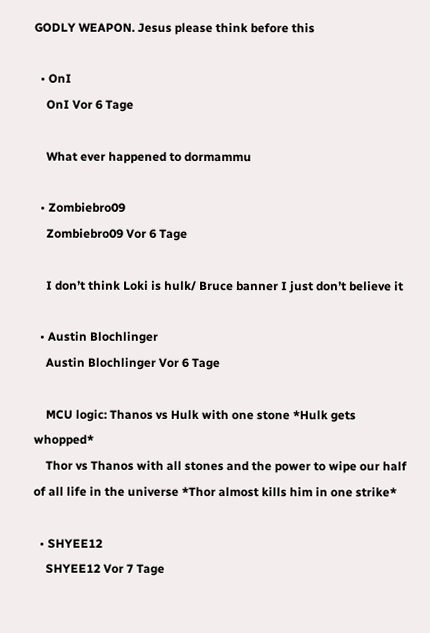GODLY WEAPON. Jesus please think before this

  • OnI
    OnI Vor 6 Tage

    What ever happened to dormammu

  • Zombiebro09
    Zombiebro09 Vor 6 Tage

    I don’t think Loki is hulk/ Bruce banner I just don’t believe it

  • Austin Blochlinger
    Austin Blochlinger Vor 6 Tage

    MCU logic: Thanos vs Hulk with one stone *Hulk gets whopped*
    Thor vs Thanos with all stones and the power to wipe our half of all life in the universe *Thor almost kills him in one strike*

  • SHYEE12
    SHYEE12 Vor 7 Tage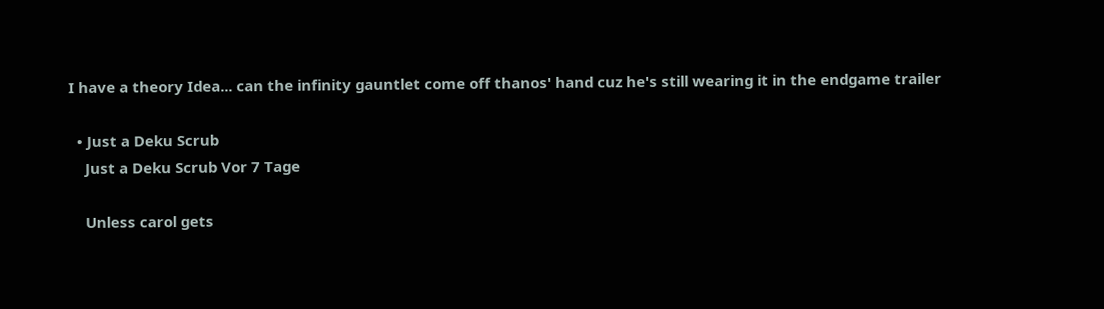I have a theory Idea... can the infinity gauntlet come off thanos' hand cuz he's still wearing it in the endgame trailer

  • Just a Deku Scrub
    Just a Deku Scrub Vor 7 Tage

    Unless carol gets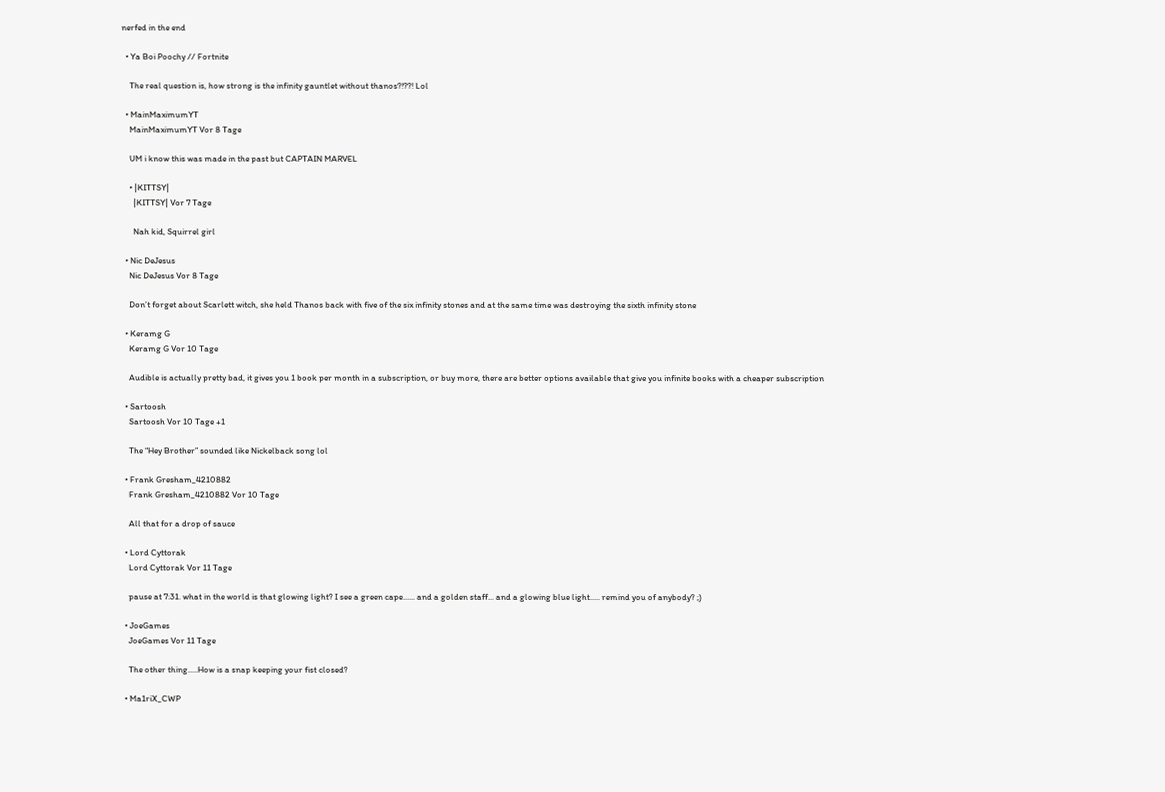nerfed in the end

  • Ya Boi Poochy // Fortnite

    The real question is, how strong is the infinity gauntlet without thanos?!??! Lol

  • MainMaximumYT
    MainMaximumYT Vor 8 Tage

    UM i know this was made in the past but CAPTAIN MARVEL

    • |KITTSY|
      |KITTSY| Vor 7 Tage

      Nah kid, Squirrel girl

  • Nic DeJesus
    Nic DeJesus Vor 8 Tage

    Don’t forget about Scarlett witch, she held Thanos back with five of the six infinity stones and at the same time was destroying the sixth infinity stone

  • Keramg G
    Keramg G Vor 10 Tage

    Audible is actually pretty bad, it gives you 1 book per month in a subscription, or buy more, there are better options available that give you infinite books with a cheaper subscription

  • Sartoosh
    Sartoosh Vor 10 Tage +1

    The “Hey Brother” sounded like Nickelback song lol

  • Frank Gresham_4210882
    Frank Gresham_4210882 Vor 10 Tage

    All that for a drop of sauce

  • Lord Cyttorak
    Lord Cyttorak Vor 11 Tage

    pause at 7:31. what in the world is that glowing light? I see a green cape...... and a golden staff... and a glowing blue light..... remind you of anybody? ;)

  • JoeGames
    JoeGames Vor 11 Tage

    The other thing.....How is a snap keeping your fist closed?

  • Ma1riX_CWP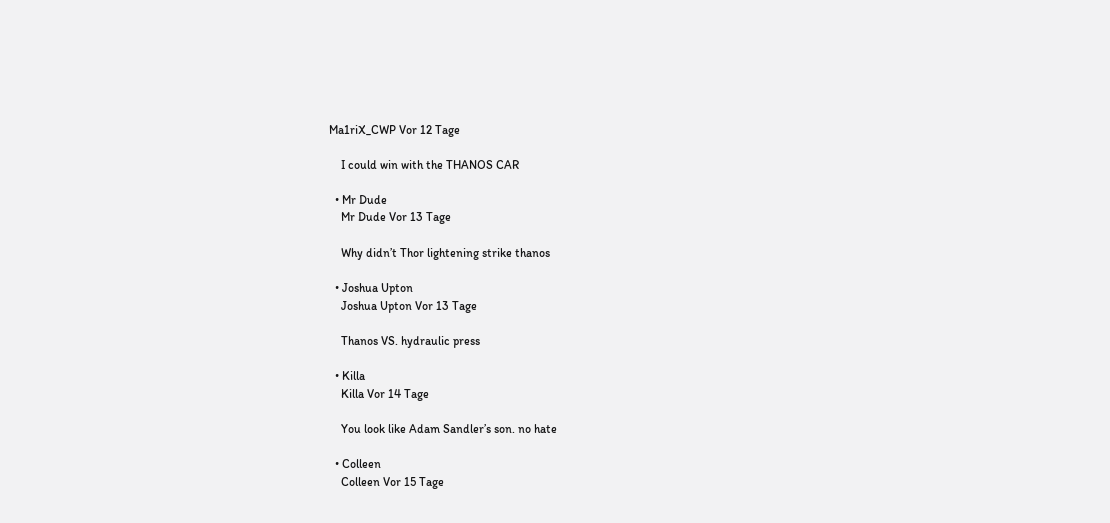Ma1riX_CWP Vor 12 Tage

    I could win with the THANOS CAR

  • Mr Dude
    Mr Dude Vor 13 Tage

    Why didn’t Thor lightening strike thanos

  • Joshua Upton
    Joshua Upton Vor 13 Tage

    Thanos VS. hydraulic press

  • Killa
    Killa Vor 14 Tage

    You look like Adam Sandler’s son. no hate

  • Colleen
    Colleen Vor 15 Tage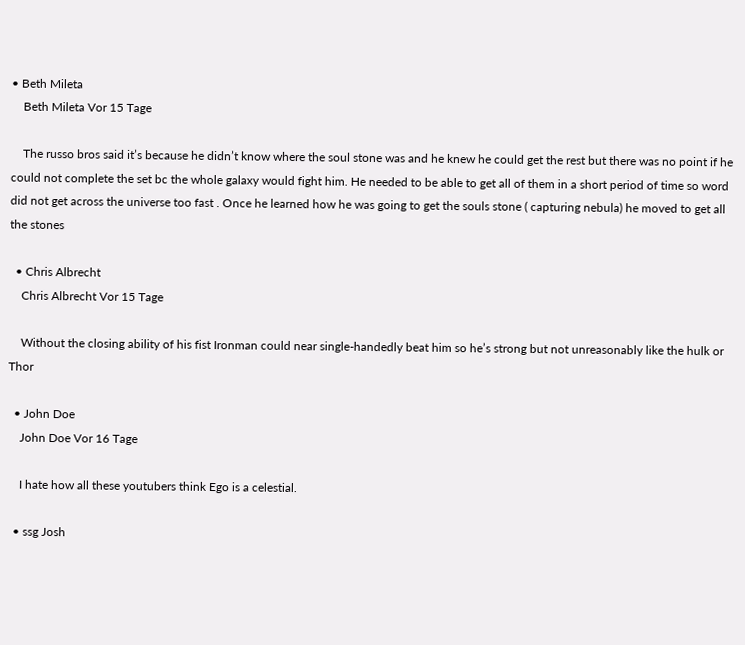• Beth Mileta
    Beth Mileta Vor 15 Tage

    The russo bros said it’s because he didn’t know where the soul stone was and he knew he could get the rest but there was no point if he could not complete the set bc the whole galaxy would fight him. He needed to be able to get all of them in a short period of time so word did not get across the universe too fast . Once he learned how he was going to get the souls stone ( capturing nebula) he moved to get all the stones

  • Chris Albrecht
    Chris Albrecht Vor 15 Tage

    Without the closing ability of his fist Ironman could near single-handedly beat him so he’s strong but not unreasonably like the hulk or Thor

  • John Doe
    John Doe Vor 16 Tage

    I hate how all these youtubers think Ego is a celestial.

  • ssg Josh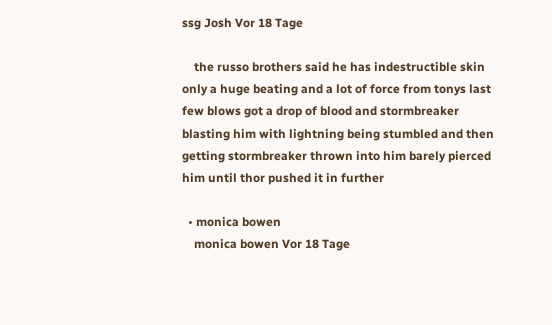ssg Josh Vor 18 Tage

    the russo brothers said he has indestructible skin only a huge beating and a lot of force from tonys last few blows got a drop of blood and stormbreaker blasting him with lightning being stumbled and then getting stormbreaker thrown into him barely pierced him until thor pushed it in further

  • monica bowen
    monica bowen Vor 18 Tage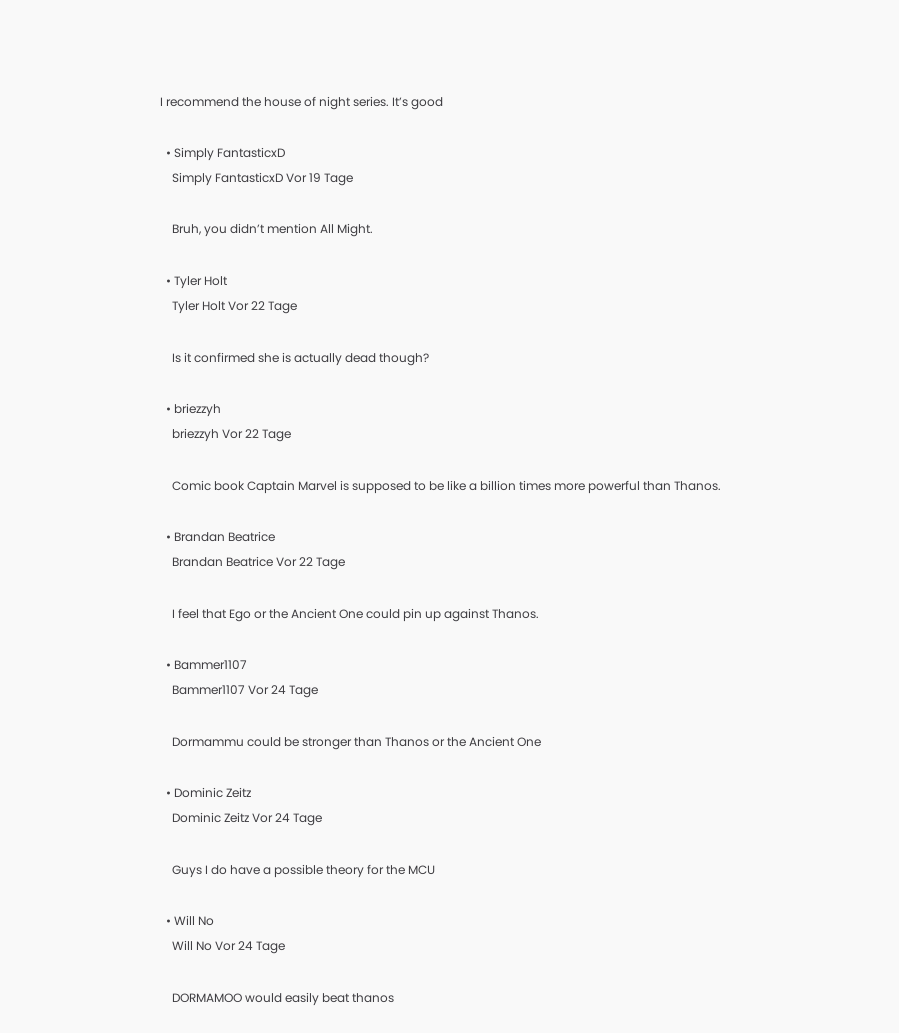I recommend the house of night series. It’s good

  • Simply FantasticxD
    Simply FantasticxD Vor 19 Tage

    Bruh, you didn’t mention All Might.

  • Tyler Holt
    Tyler Holt Vor 22 Tage

    Is it confirmed she is actually dead though?

  • briezzyh
    briezzyh Vor 22 Tage

    Comic book Captain Marvel is supposed to be like a billion times more powerful than Thanos.

  • Brandan Beatrice
    Brandan Beatrice Vor 22 Tage

    I feel that Ego or the Ancient One could pin up against Thanos.

  • Bammer1107
    Bammer1107 Vor 24 Tage

    Dormammu could be stronger than Thanos or the Ancient One

  • Dominic Zeitz
    Dominic Zeitz Vor 24 Tage

    Guys I do have a possible theory for the MCU

  • Will No
    Will No Vor 24 Tage

    DORMAMOO would easily beat thanos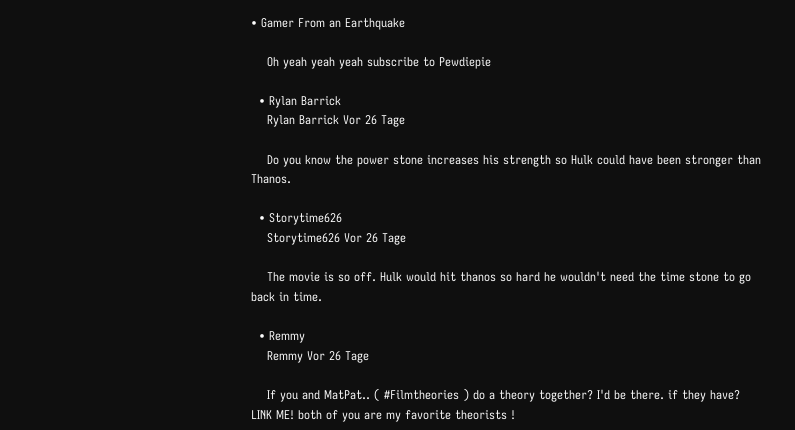• Gamer From an Earthquake

    Oh yeah yeah yeah subscribe to Pewdiepie

  • Rylan Barrick
    Rylan Barrick Vor 26 Tage

    Do you know the power stone increases his strength so Hulk could have been stronger than Thanos.

  • Storytime626
    Storytime626 Vor 26 Tage

    The movie is so off. Hulk would hit thanos so hard he wouldn't need the time stone to go back in time.

  • Remmy
    Remmy Vor 26 Tage

    If you and MatPat.. ( #Filmtheories ) do a theory together? I'd be there. if they have? LINK ME! both of you are my favorite theorists !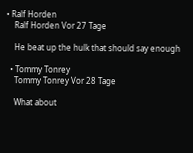• Ralf Horden
    Ralf Horden Vor 27 Tage

    He beat up the hulk that should say enough

  • Tommy Tonrey
    Tommy Tonrey Vor 28 Tage

    What about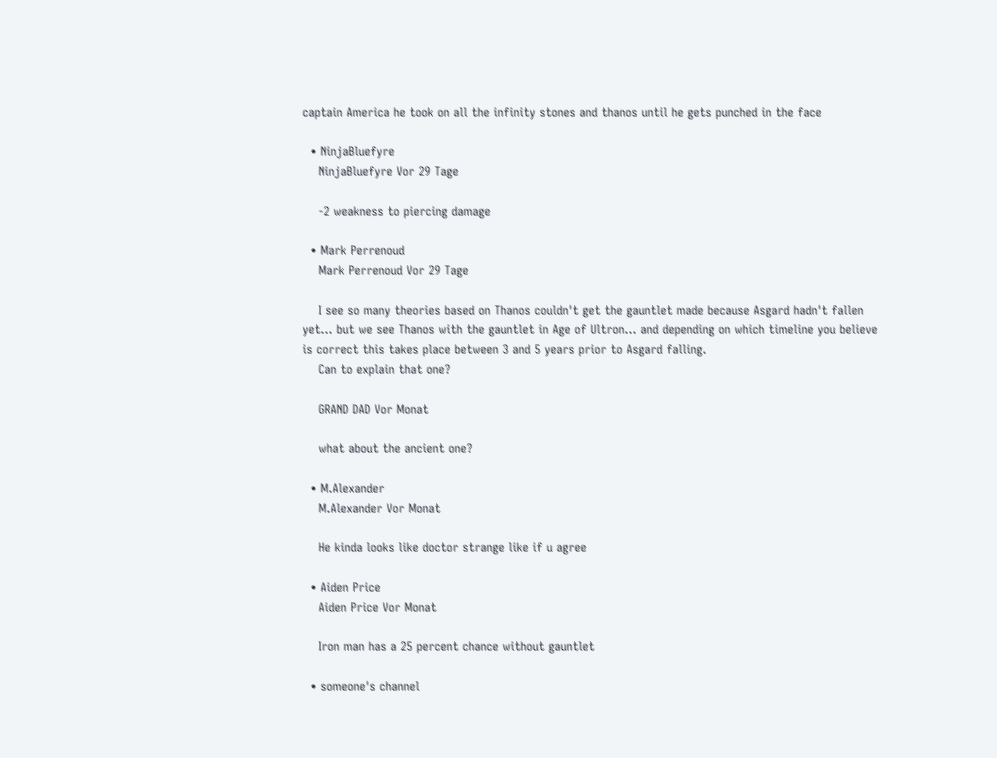captain America he took on all the infinity stones and thanos until he gets punched in the face

  • NinjaBluefyre
    NinjaBluefyre Vor 29 Tage

    -2 weakness to piercing damage

  • Mark Perrenoud
    Mark Perrenoud Vor 29 Tage

    I see so many theories based on Thanos couldn't get the gauntlet made because Asgard hadn't fallen yet... but we see Thanos with the gauntlet in Age of Ultron... and depending on which timeline you believe is correct this takes place between 3 and 5 years prior to Asgard falling.
    Can to explain that one?

    GRAND DAD Vor Monat

    what about the ancient one?

  • M.Alexander
    M.Alexander Vor Monat

    He kinda looks like doctor strange like if u agree

  • Aiden Price
    Aiden Price Vor Monat

    Iron man has a 25 percent chance without gauntlet

  • someone's channel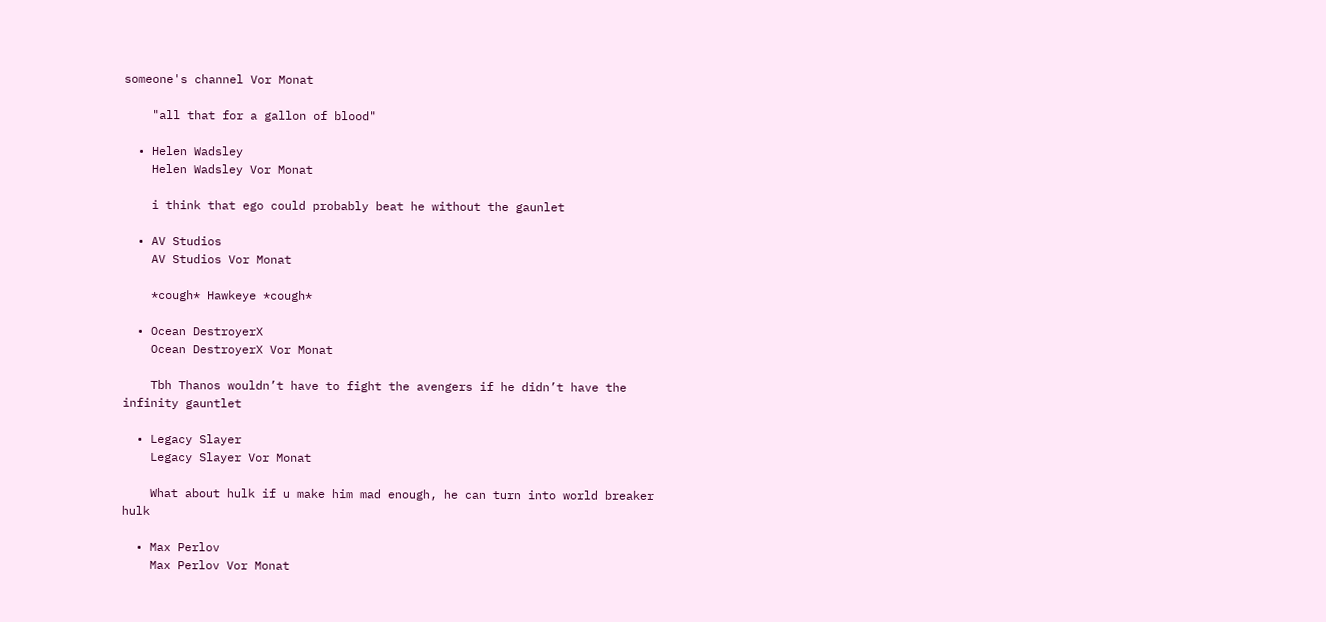someone's channel Vor Monat

    "all that for a gallon of blood"

  • Helen Wadsley
    Helen Wadsley Vor Monat

    i think that ego could probably beat he without the gaunlet

  • AV Studios
    AV Studios Vor Monat

    *cough* Hawkeye *cough*

  • Ocean DestroyerX
    Ocean DestroyerX Vor Monat

    Tbh Thanos wouldn’t have to fight the avengers if he didn’t have the infinity gauntlet

  • Legacy Slayer
    Legacy Slayer Vor Monat

    What about hulk if u make him mad enough, he can turn into world breaker hulk

  • Max Perlov
    Max Perlov Vor Monat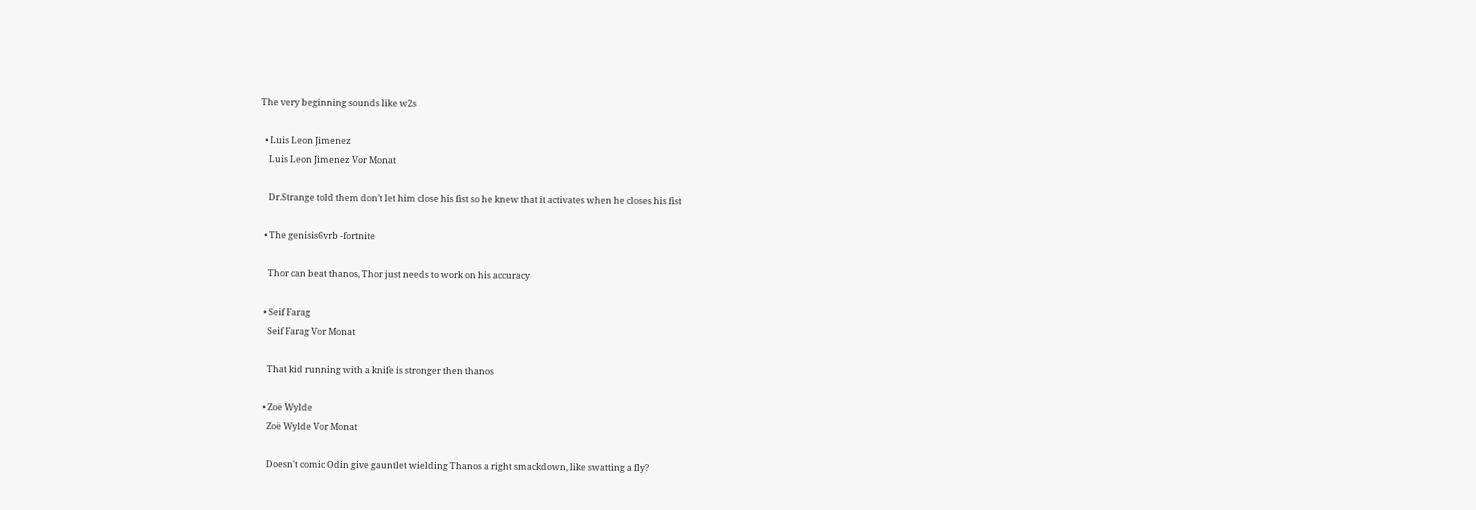The very beginning sounds like w2s

  • Luis Leon Jimenez
    Luis Leon Jimenez Vor Monat

    Dr.Strange told them don’t let him close his fist so he knew that it activates when he closes his fist

  • The genisis6vrb -fortnite

    Thor can beat thanos, Thor just needs to work on his accuracy

  • Seif Farag
    Seif Farag Vor Monat

    That kid running with a knife is stronger then thanos

  • Zoë Wylde
    Zoë Wylde Vor Monat

    Doesn't comic Odin give gauntlet wielding Thanos a right smackdown, like swatting a fly?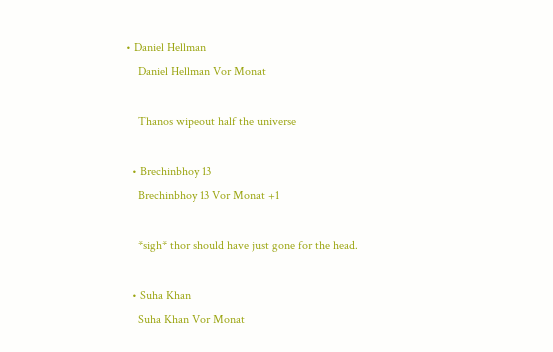• Daniel Hellman
    Daniel Hellman Vor Monat

    Thanos wipeout half the universe

  • Brechinbhoy 13
    Brechinbhoy 13 Vor Monat +1

    *sigh* thor should have just gone for the head.

  • Suha Khan
    Suha Khan Vor Monat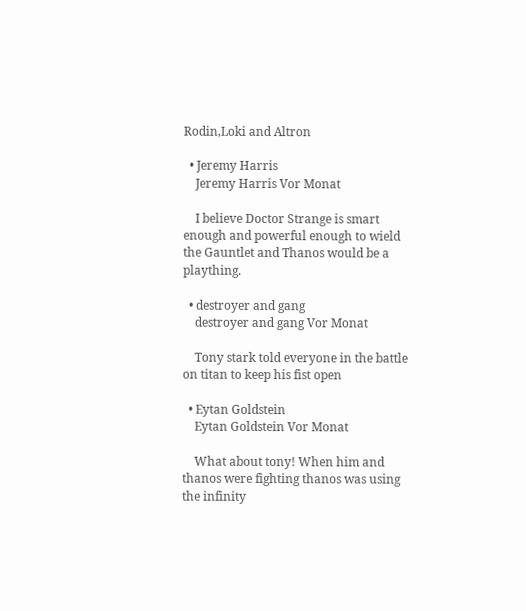Rodin,Loki and Altron

  • Jeremy Harris
    Jeremy Harris Vor Monat

    I believe Doctor Strange is smart enough and powerful enough to wield the Gauntlet and Thanos would be a plaything.

  • destroyer and gang
    destroyer and gang Vor Monat

    Tony stark told everyone in the battle on titan to keep his fist open

  • Eytan Goldstein
    Eytan Goldstein Vor Monat

    What about tony! When him and thanos were fighting thanos was using the infinity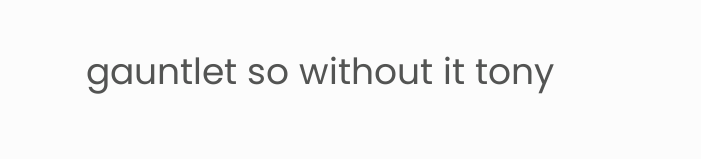gauntlet so without it tony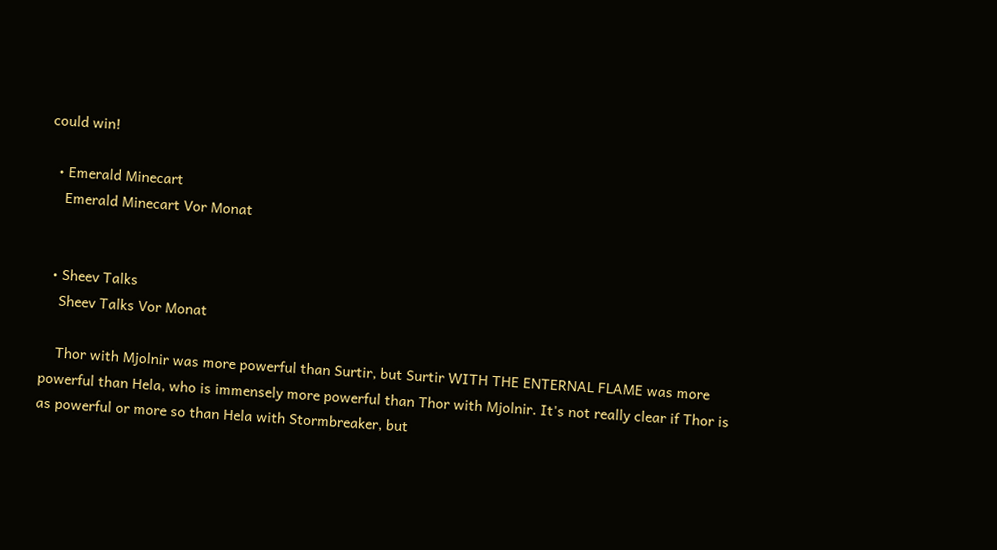could win!

  • Emerald Minecart
    Emerald Minecart Vor Monat


  • Sheev Talks
    Sheev Talks Vor Monat

    Thor with Mjolnir was more powerful than Surtir, but Surtir WITH THE ENTERNAL FLAME was more powerful than Hela, who is immensely more powerful than Thor with Mjolnir. It's not really clear if Thor is as powerful or more so than Hela with Stormbreaker, but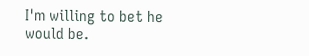I'm willing to bet he would be.